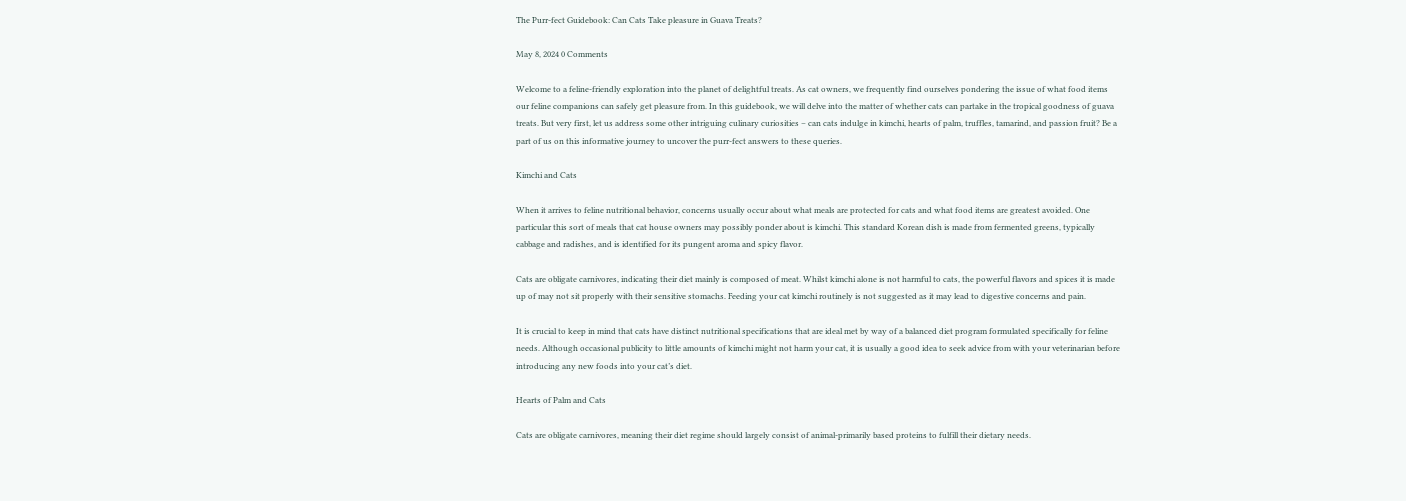The Purr-fect Guidebook: Can Cats Take pleasure in Guava Treats?

May 8, 2024 0 Comments

Welcome to a feline-friendly exploration into the planet of delightful treats. As cat owners, we frequently find ourselves pondering the issue of what food items our feline companions can safely get pleasure from. In this guidebook, we will delve into the matter of whether cats can partake in the tropical goodness of guava treats. But very first, let us address some other intriguing culinary curiosities – can cats indulge in kimchi, hearts of palm, truffles, tamarind, and passion fruit? Be a part of us on this informative journey to uncover the purr-fect answers to these queries.

Kimchi and Cats

When it arrives to feline nutritional behavior, concerns usually occur about what meals are protected for cats and what food items are greatest avoided. One particular this sort of meals that cat house owners may possibly ponder about is kimchi. This standard Korean dish is made from fermented greens, typically cabbage and radishes, and is identified for its pungent aroma and spicy flavor.

Cats are obligate carnivores, indicating their diet mainly is composed of meat. Whilst kimchi alone is not harmful to cats, the powerful flavors and spices it is made up of may not sit properly with their sensitive stomachs. Feeding your cat kimchi routinely is not suggested as it may lead to digestive concerns and pain.

It is crucial to keep in mind that cats have distinct nutritional specifications that are ideal met by way of a balanced diet program formulated specifically for feline needs. Although occasional publicity to little amounts of kimchi might not harm your cat, it is usually a good idea to seek advice from with your veterinarian before introducing any new foods into your cat’s diet.

Hearts of Palm and Cats

Cats are obligate carnivores, meaning their diet regime should largely consist of animal-primarily based proteins to fulfill their dietary needs.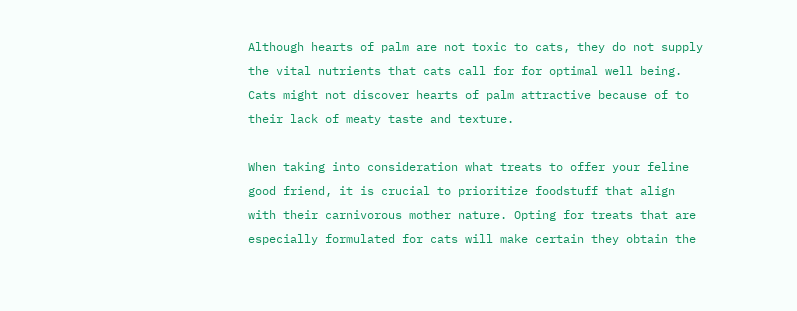Although hearts of palm are not toxic to cats, they do not supply the vital nutrients that cats call for for optimal well being. Cats might not discover hearts of palm attractive because of to their lack of meaty taste and texture.

When taking into consideration what treats to offer your feline good friend, it is crucial to prioritize foodstuff that align with their carnivorous mother nature. Opting for treats that are especially formulated for cats will make certain they obtain the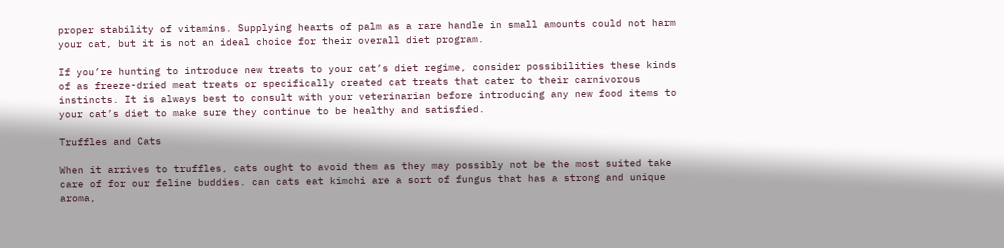proper stability of vitamins. Supplying hearts of palm as a rare handle in small amounts could not harm your cat, but it is not an ideal choice for their overall diet program.

If you’re hunting to introduce new treats to your cat’s diet regime, consider possibilities these kinds of as freeze-dried meat treats or specifically created cat treats that cater to their carnivorous instincts. It is always best to consult with your veterinarian before introducing any new food items to your cat’s diet to make sure they continue to be healthy and satisfied.

Truffles and Cats

When it arrives to truffles, cats ought to avoid them as they may possibly not be the most suited take care of for our feline buddies. can cats eat kimchi are a sort of fungus that has a strong and unique aroma,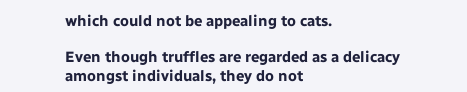which could not be appealing to cats.

Even though truffles are regarded as a delicacy amongst individuals, they do not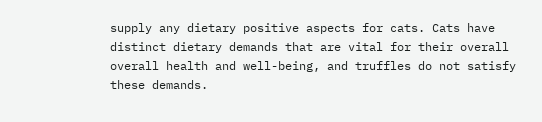supply any dietary positive aspects for cats. Cats have distinct dietary demands that are vital for their overall overall health and well-being, and truffles do not satisfy these demands.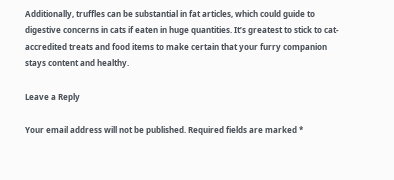Additionally, truffles can be substantial in fat articles, which could guide to digestive concerns in cats if eaten in huge quantities. It’s greatest to stick to cat-accredited treats and food items to make certain that your furry companion stays content and healthy.

Leave a Reply

Your email address will not be published. Required fields are marked *